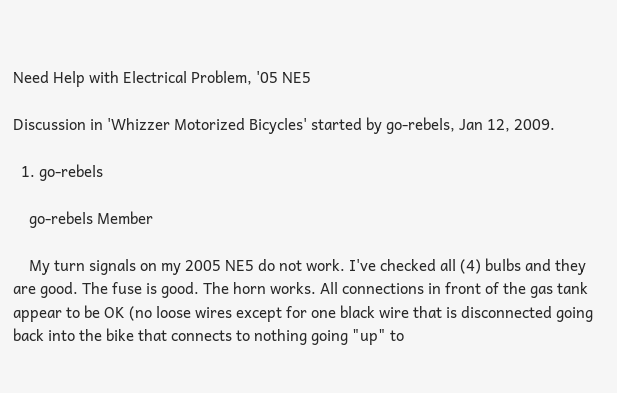Need Help with Electrical Problem, '05 NE5

Discussion in 'Whizzer Motorized Bicycles' started by go-rebels, Jan 12, 2009.

  1. go-rebels

    go-rebels Member

    My turn signals on my 2005 NE5 do not work. I've checked all (4) bulbs and they are good. The fuse is good. The horn works. All connections in front of the gas tank appear to be OK (no loose wires except for one black wire that is disconnected going back into the bike that connects to nothing going "up" to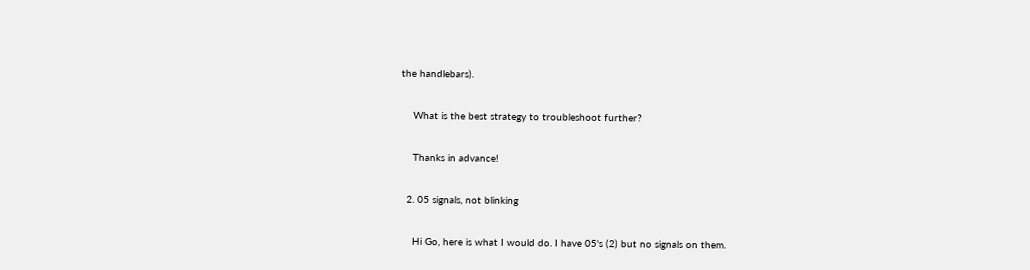the handlebars).

    What is the best strategy to troubleshoot further?

    Thanks in advance!

  2. 05 signals, not blinking

    Hi Go, here is what I would do. I have 05's (2) but no signals on them.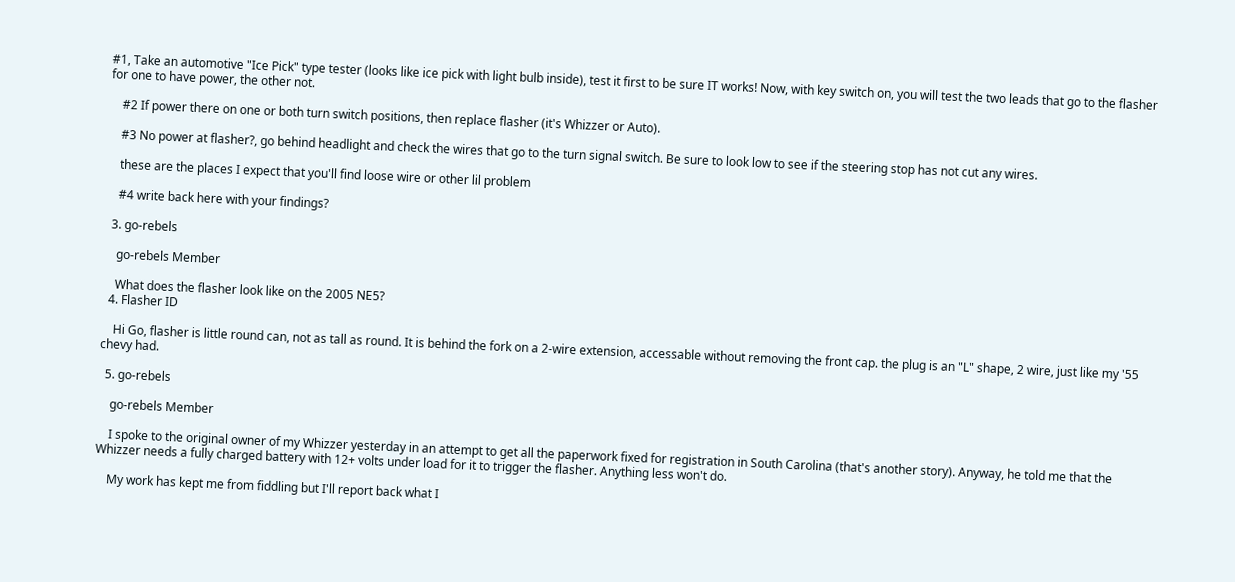#1, Take an automotive "Ice Pick" type tester (looks like ice pick with light bulb inside), test it first to be sure IT works! Now, with key switch on, you will test the two leads that go to the flasher for one to have power, the other not.

    #2 If power there on one or both turn switch positions, then replace flasher (it's Whizzer or Auto).

    #3 No power at flasher?, go behind headlight and check the wires that go to the turn signal switch. Be sure to look low to see if the steering stop has not cut any wires.

    these are the places I expect that you'll find loose wire or other lil problem

    #4 write back here with your findings?

  3. go-rebels

    go-rebels Member

    What does the flasher look like on the 2005 NE5?
  4. Flasher ID

    Hi Go, flasher is little round can, not as tall as round. It is behind the fork on a 2-wire extension, accessable without removing the front cap. the plug is an "L" shape, 2 wire, just like my '55 chevy had.

  5. go-rebels

    go-rebels Member

    I spoke to the original owner of my Whizzer yesterday in an attempt to get all the paperwork fixed for registration in South Carolina (that's another story). Anyway, he told me that the Whizzer needs a fully charged battery with 12+ volts under load for it to trigger the flasher. Anything less won't do.

    My work has kept me from fiddling but I'll report back what I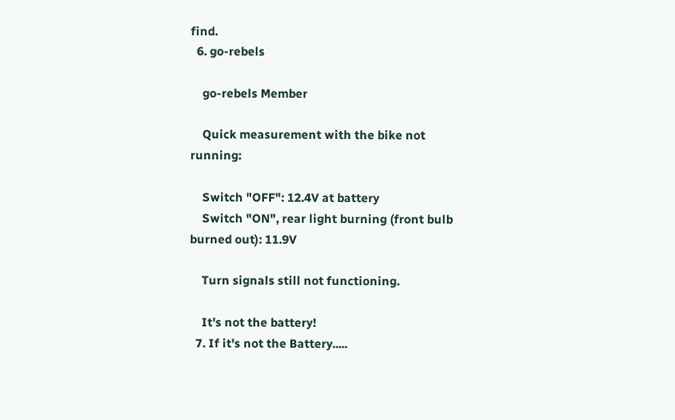find.
  6. go-rebels

    go-rebels Member

    Quick measurement with the bike not running:

    Switch "OFF": 12.4V at battery
    Switch "ON", rear light burning (front bulb burned out): 11.9V

    Turn signals still not functioning.

    It's not the battery!
  7. If it's not the Battery.....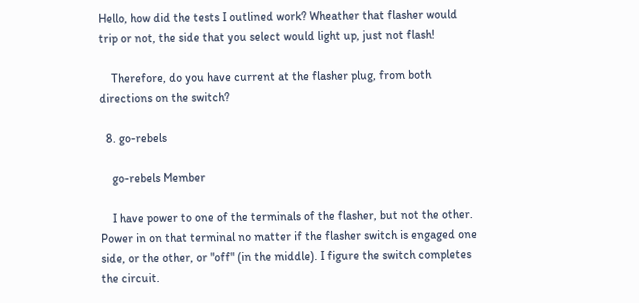Hello, how did the tests I outlined work? Wheather that flasher would trip or not, the side that you select would light up, just not flash!

    Therefore, do you have current at the flasher plug, from both directions on the switch?

  8. go-rebels

    go-rebels Member

    I have power to one of the terminals of the flasher, but not the other. Power in on that terminal no matter if the flasher switch is engaged one side, or the other, or "off" (in the middle). I figure the switch completes the circuit.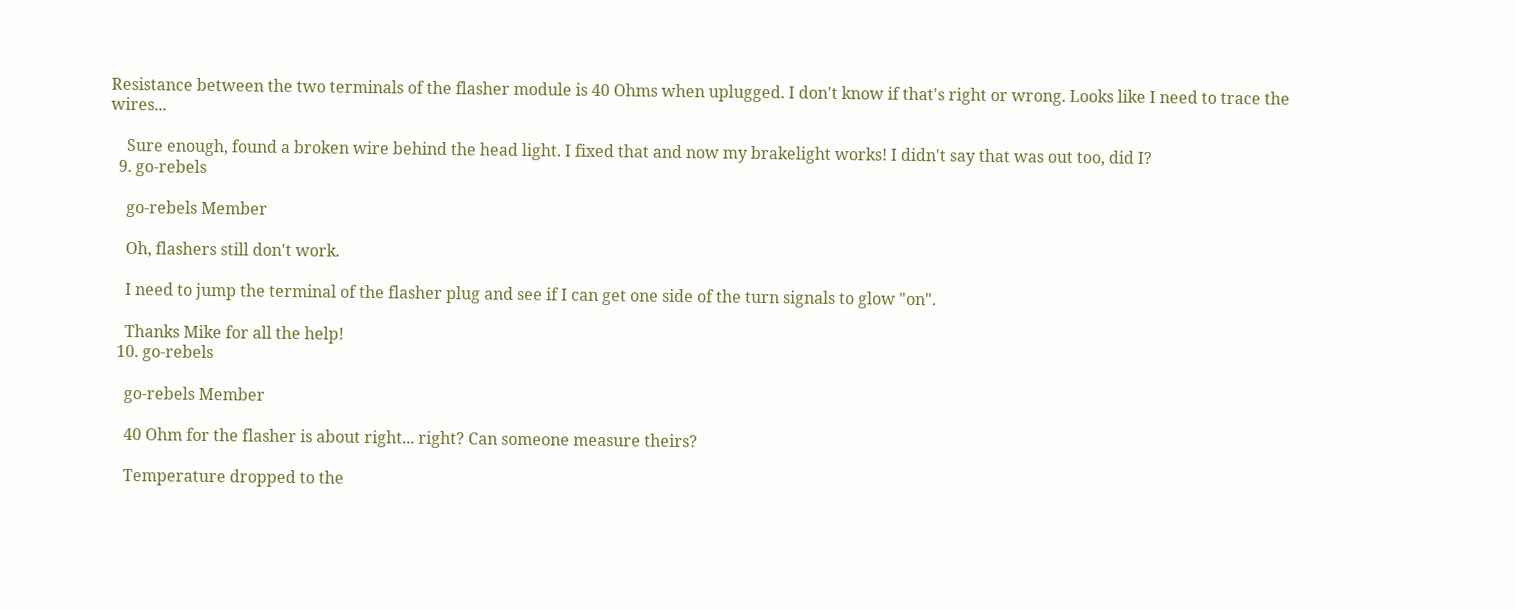Resistance between the two terminals of the flasher module is 40 Ohms when uplugged. I don't know if that's right or wrong. Looks like I need to trace the wires...

    Sure enough, found a broken wire behind the head light. I fixed that and now my brakelight works! I didn't say that was out too, did I?
  9. go-rebels

    go-rebels Member

    Oh, flashers still don't work.

    I need to jump the terminal of the flasher plug and see if I can get one side of the turn signals to glow "on".

    Thanks Mike for all the help!
  10. go-rebels

    go-rebels Member

    40 Ohm for the flasher is about right... right? Can someone measure theirs?

    Temperature dropped to the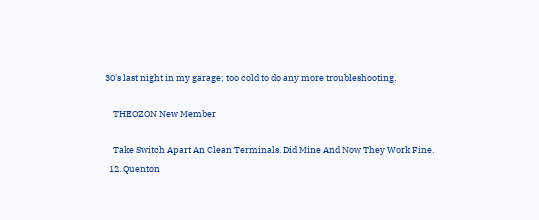30's last night in my garage; too cold to do any more troubleshooting.

    THEOZON New Member

    Take Switch Apart An Clean Terminals. Did Mine And Now They Work Fine.
  12. Quenton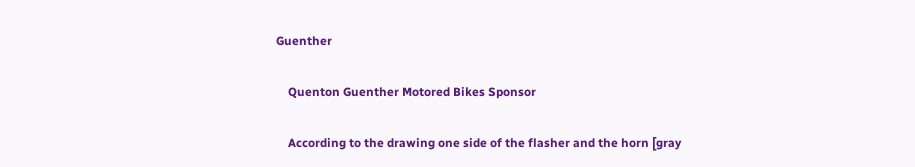Guenther

    Quenton Guenther Motored Bikes Sponsor

    According to the drawing one side of the flasher and the horn [gray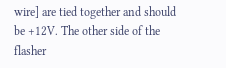wire] are tied together and should be +12V. The other side of the flasher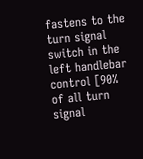fastens to the turn signal switch in the left handlebar control [90% of all turn signal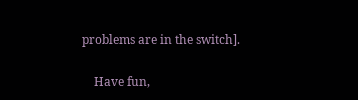problems are in the switch].

    Have fun,